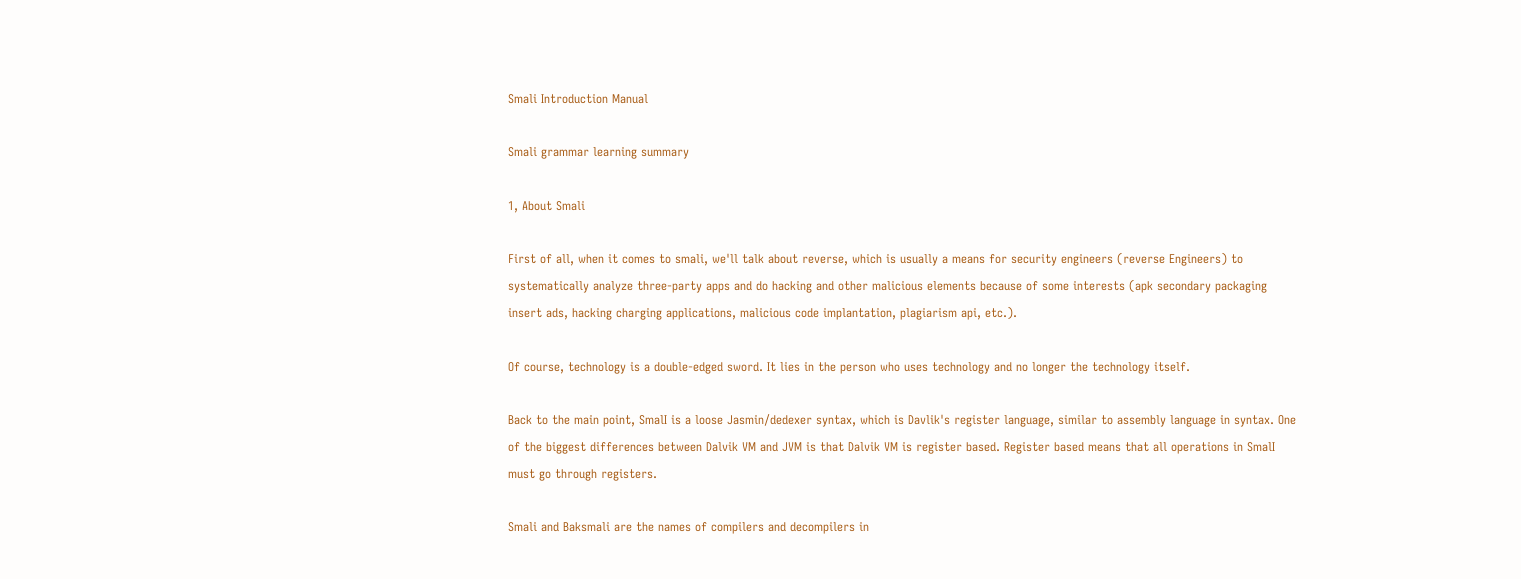Smali Introduction Manual

Smali grammar learning summary

1, About Smali

First of all, when it comes to smali, we'll talk about reverse, which is usually a means for security engineers (reverse Engineers) to systematically analyze three-party apps and do hacking and other malicious elements because of some interests (apk secondary packaging insert ads, hacking charging applications, malicious code implantation, plagiarism api, etc.).

Of course, technology is a double-edged sword. It lies in the person who uses technology and no longer the technology itself.

Back to the main point, SmalI is a loose Jasmin/dedexer syntax, which is Davlik's register language, similar to assembly language in syntax. One of the biggest differences between Dalvik VM and JVM is that Dalvik VM is register based. Register based means that all operations in SmalI must go through registers.

Smali and Baksmali are the names of compilers and decompilers in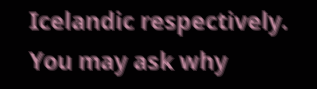Icelandic respectively. You may ask why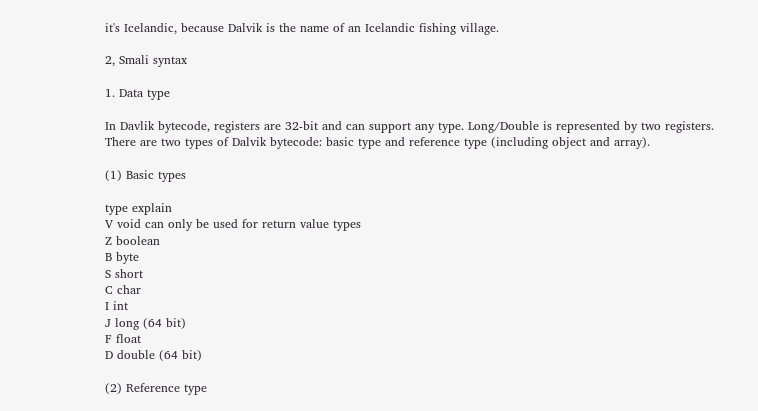it's Icelandic, because Dalvik is the name of an Icelandic fishing village.

2, Smali syntax

1. Data type

In Davlik bytecode, registers are 32-bit and can support any type. Long/Double is represented by two registers.
There are two types of Dalvik bytecode: basic type and reference type (including object and array).

(1) Basic types

type explain
V void can only be used for return value types
Z boolean
B byte
S short
C char
I int
J long (64 bit)
F float
D double (64 bit)

(2) Reference type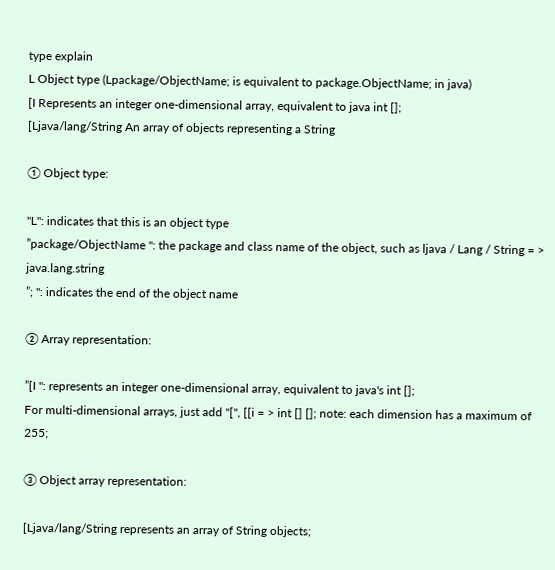type explain
L Object type (Lpackage/ObjectName; is equivalent to package.ObjectName; in java)
[I Represents an integer one-dimensional array, equivalent to java int [];
[Ljava/lang/String An array of objects representing a String

① Object type:

"L": indicates that this is an object type
”package/ObjectName ": the package and class name of the object, such as ljava / Lang / String = > java.lang.string
”; ": indicates the end of the object name

② Array representation:

”[I ": represents an integer one-dimensional array, equivalent to java's int [];
For multi-dimensional arrays, just add "[", [[i = > int [] []; note: each dimension has a maximum of 255;

③ Object array representation:

[Ljava/lang/String represents an array of String objects;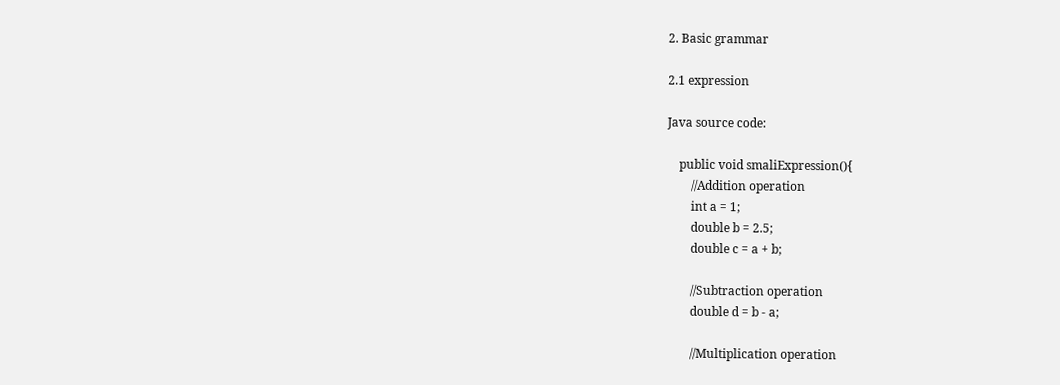2. Basic grammar

2.1 expression

Java source code:

    public void smaliExpression(){
        //Addition operation
        int a = 1;
        double b = 2.5;
        double c = a + b;

        //Subtraction operation
        double d = b - a;

        //Multiplication operation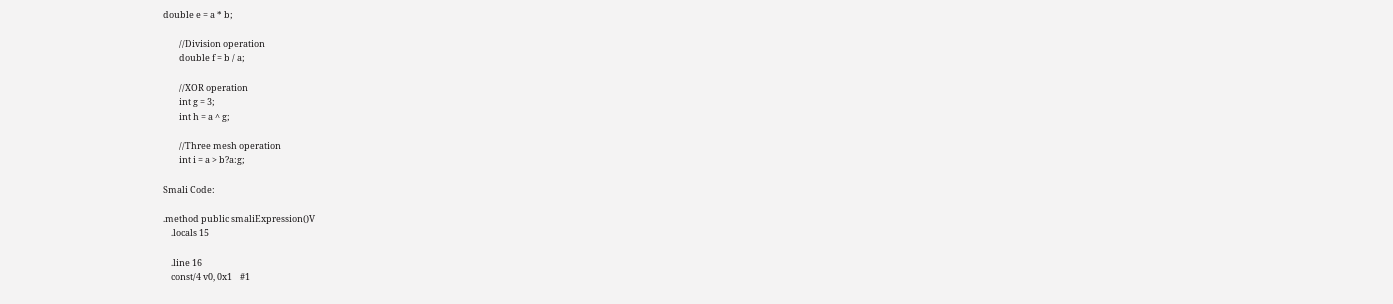double e = a * b;

        //Division operation
        double f = b / a;

        //XOR operation
        int g = 3;
        int h = a ^ g;

        //Three mesh operation
        int i = a > b?a:g;

Smali Code:

.method public smaliExpression()V
    .locals 15

    .line 16
    const/4 v0, 0x1    #1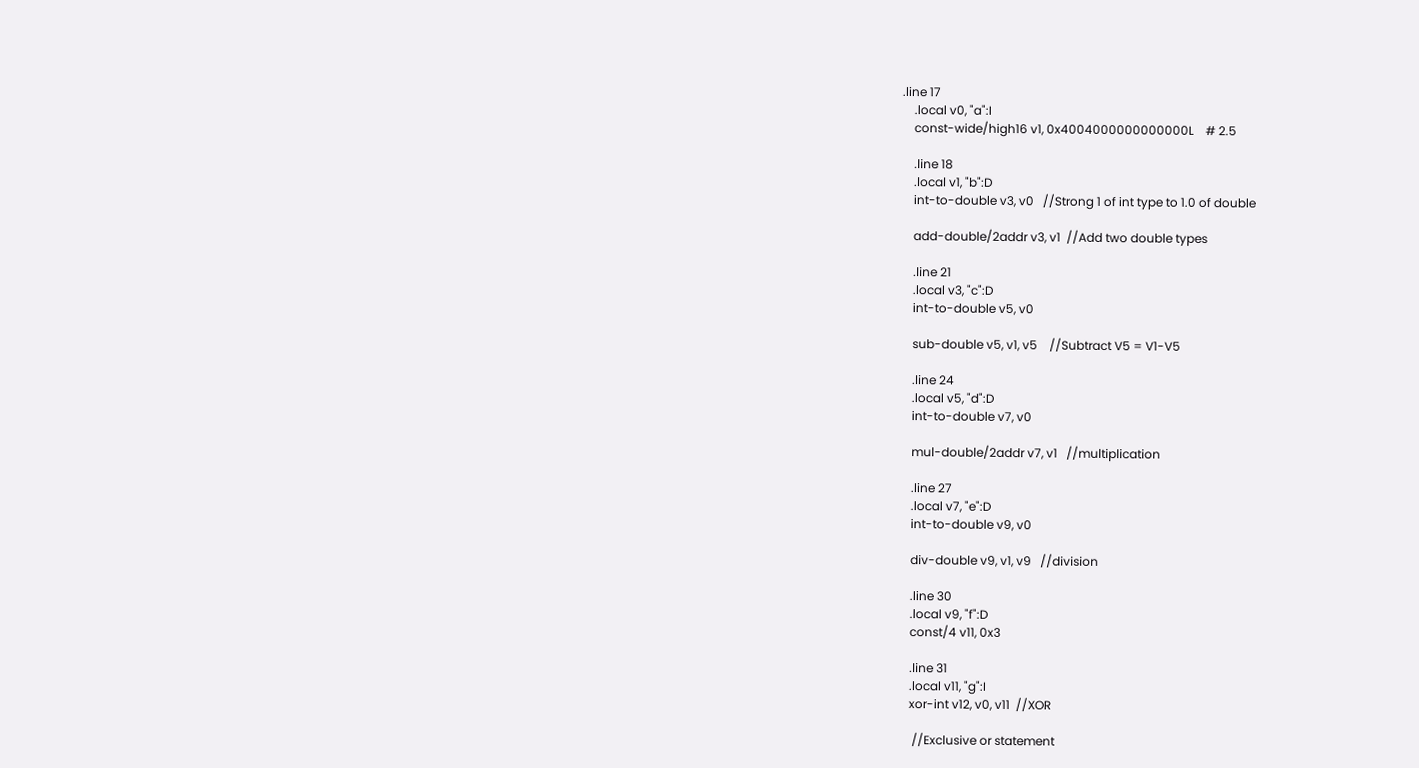.line 17
    .local v0, "a":I
    const-wide/high16 v1, 0x4004000000000000L    # 2.5

    .line 18
    .local v1, "b":D
    int-to-double v3, v0   //Strong 1 of int type to 1.0 of double

    add-double/2addr v3, v1  //Add two double types

    .line 21
    .local v3, "c":D
    int-to-double v5, v0

    sub-double v5, v1, v5    //Subtract V5 = V1-V5

    .line 24
    .local v5, "d":D
    int-to-double v7, v0

    mul-double/2addr v7, v1   //multiplication

    .line 27
    .local v7, "e":D
    int-to-double v9, v0

    div-double v9, v1, v9   //division

    .line 30
    .local v9, "f":D
    const/4 v11, 0x3

    .line 31
    .local v11, "g":I
    xor-int v12, v0, v11  //XOR

     //Exclusive or statement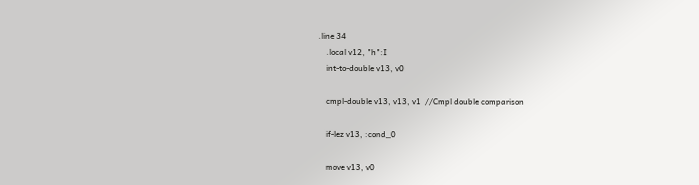.line 34
    .local v12, "h":I
    int-to-double v13, v0

    cmpl-double v13, v13, v1  //Cmpl double comparison

    if-lez v13, :cond_0

    move v13, v0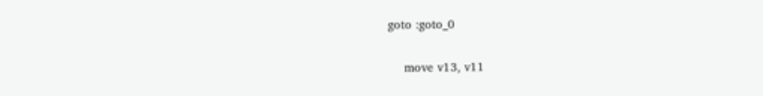goto :goto_0

    move v13, v11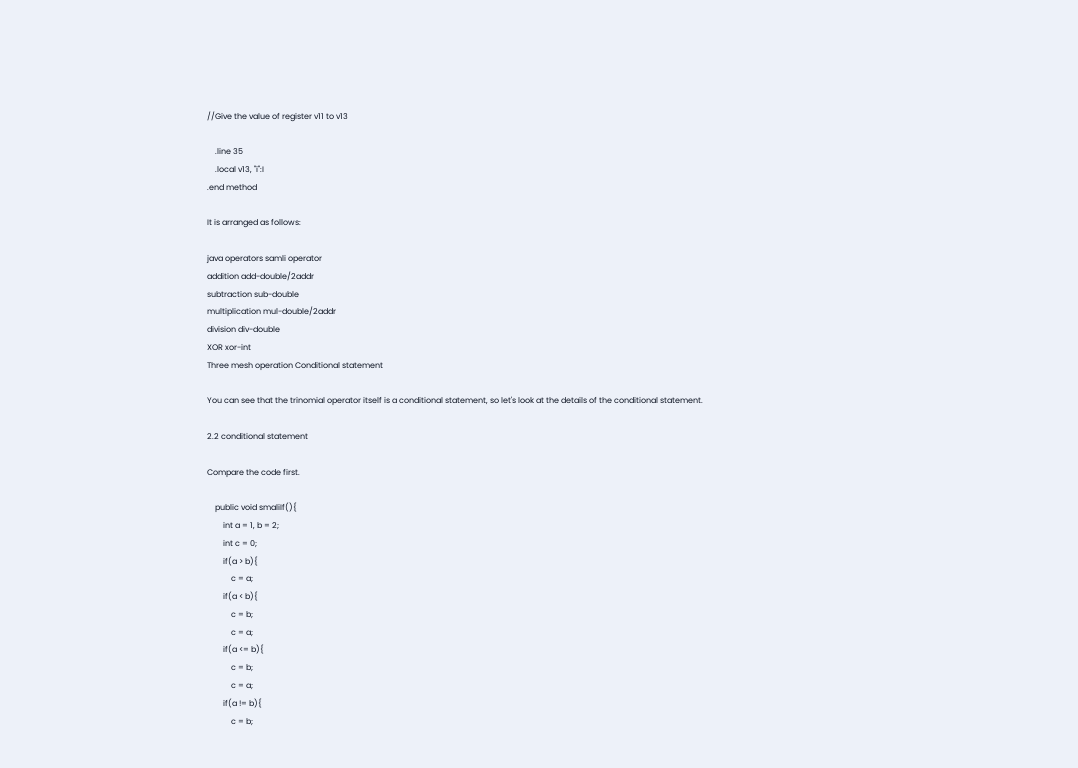//Give the value of register v11 to v13

    .line 35
    .local v13, "i":I
.end method

It is arranged as follows:

java operators samli operator
addition add-double/2addr
subtraction sub-double
multiplication mul-double/2addr
division div-double
XOR xor-int
Three mesh operation Conditional statement

You can see that the trinomial operator itself is a conditional statement, so let's look at the details of the conditional statement.

2.2 conditional statement

Compare the code first.

    public void smaliIf(){
        int a = 1, b = 2;
        int c = 0;
        if(a > b){
            c = a;
        if(a < b){
            c = b;
            c = a;
        if(a <= b){
            c = b;
            c = a;
        if(a != b){
            c = b;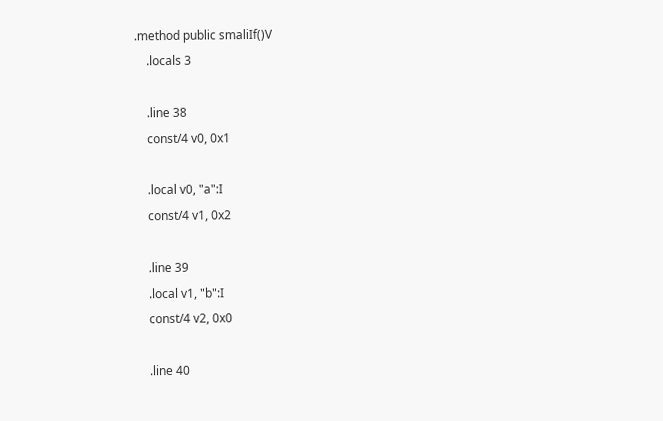.method public smaliIf()V
    .locals 3

    .line 38
    const/4 v0, 0x1

    .local v0, "a":I
    const/4 v1, 0x2

    .line 39
    .local v1, "b":I
    const/4 v2, 0x0

    .line 40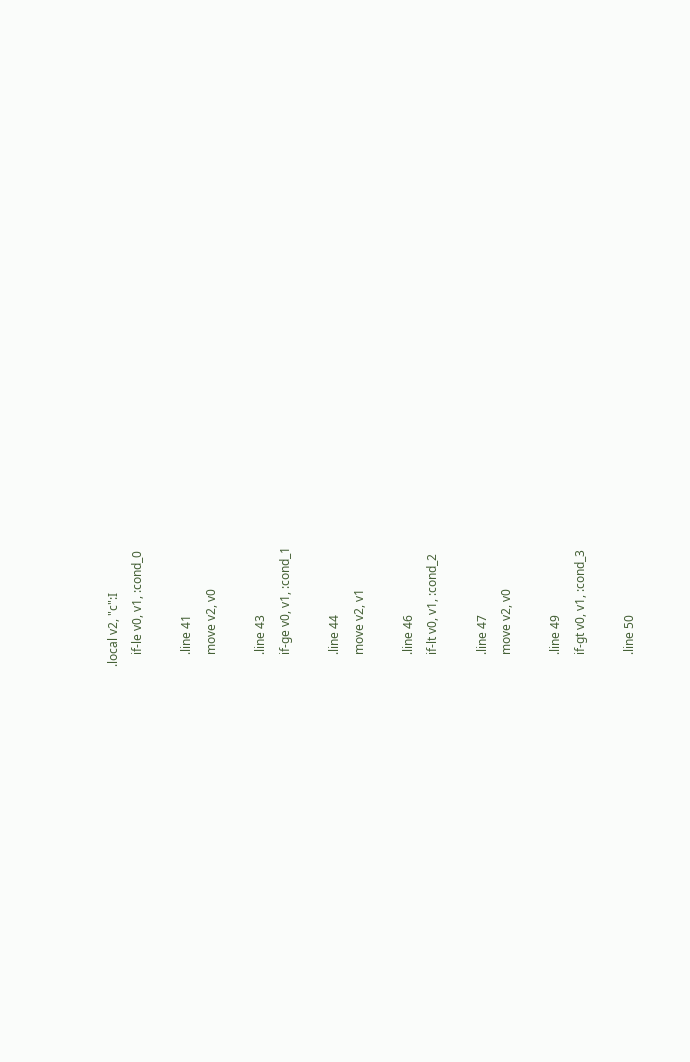.local v2, "c":I
    if-le v0, v1, :cond_0

    .line 41
    move v2, v0

    .line 43
    if-ge v0, v1, :cond_1

    .line 44
    move v2, v1

    .line 46
    if-lt v0, v1, :cond_2

    .line 47
    move v2, v0

    .line 49
    if-gt v0, v1, :cond_3

    .line 50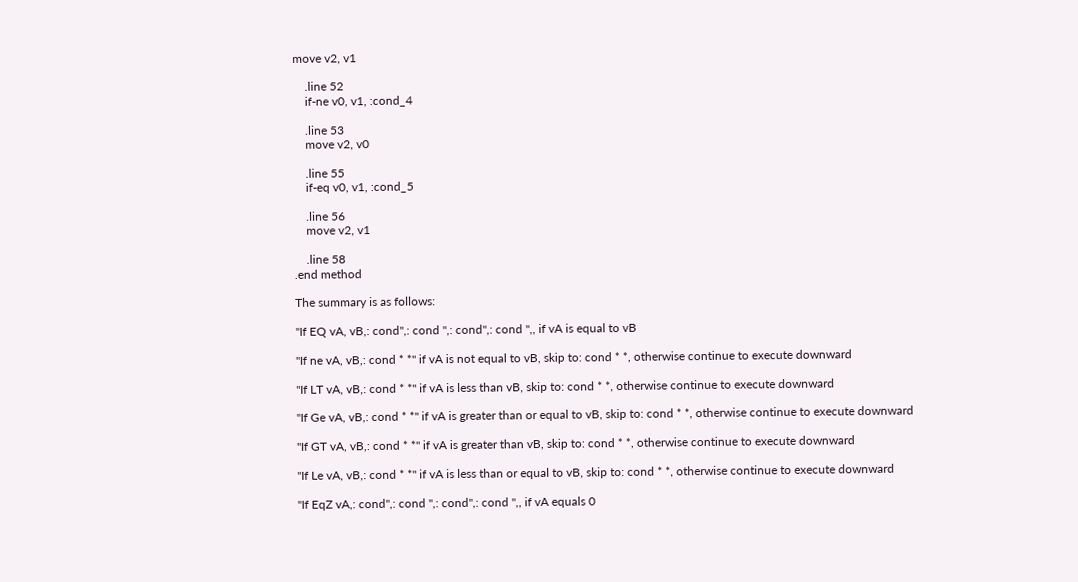move v2, v1

    .line 52
    if-ne v0, v1, :cond_4

    .line 53
    move v2, v0

    .line 55
    if-eq v0, v1, :cond_5

    .line 56
    move v2, v1

    .line 58
.end method

The summary is as follows:

"If EQ vA, vB,: cond",: cond ",: cond",: cond ",, if vA is equal to vB

"If ne vA, vB,: cond * *" if vA is not equal to vB, skip to: cond * *, otherwise continue to execute downward

"If LT vA, vB,: cond * *" if vA is less than vB, skip to: cond * *, otherwise continue to execute downward

"If Ge vA, vB,: cond * *" if vA is greater than or equal to vB, skip to: cond * *, otherwise continue to execute downward

"If GT vA, vB,: cond * *" if vA is greater than vB, skip to: cond * *, otherwise continue to execute downward

"If Le vA, vB,: cond * *" if vA is less than or equal to vB, skip to: cond * *, otherwise continue to execute downward

"If EqZ vA,: cond",: cond ",: cond",: cond ",, if vA equals 0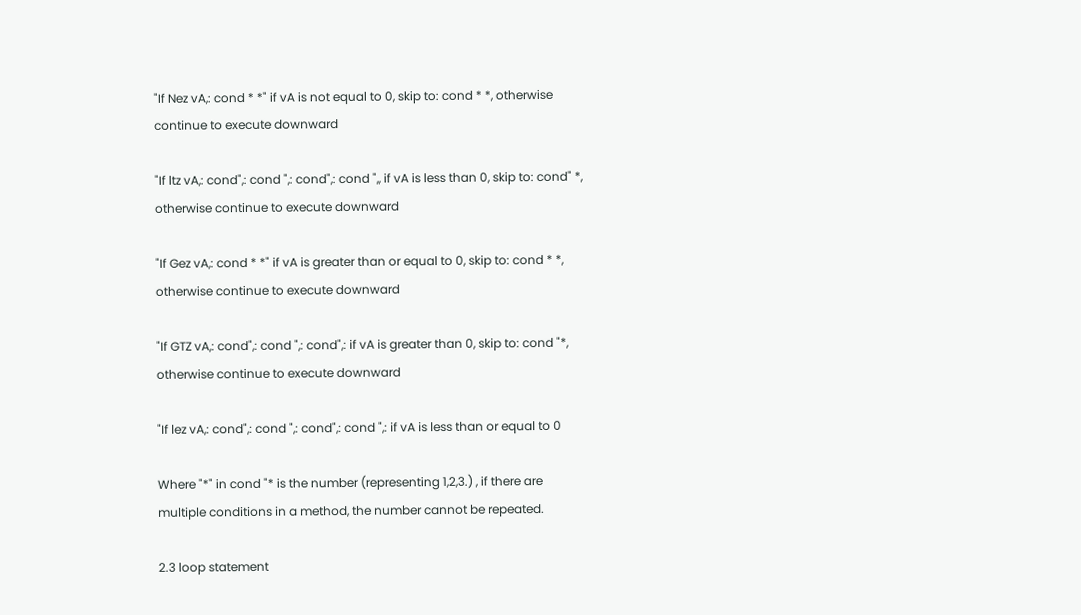"If Nez vA,: cond * *" if vA is not equal to 0, skip to: cond * *, otherwise continue to execute downward

"If ltz vA,: cond",: cond ",: cond",: cond ",, if vA is less than 0, skip to: cond" *, otherwise continue to execute downward

"If Gez vA,: cond * *" if vA is greater than or equal to 0, skip to: cond * *, otherwise continue to execute downward

"If GTZ vA,: cond",: cond ",: cond",: if vA is greater than 0, skip to: cond "*, otherwise continue to execute downward

"If lez vA,: cond",: cond ",: cond",: cond ",: if vA is less than or equal to 0

Where "*" in cond "* is the number (representing 1,2,3.) , if there are multiple conditions in a method, the number cannot be repeated.

2.3 loop statement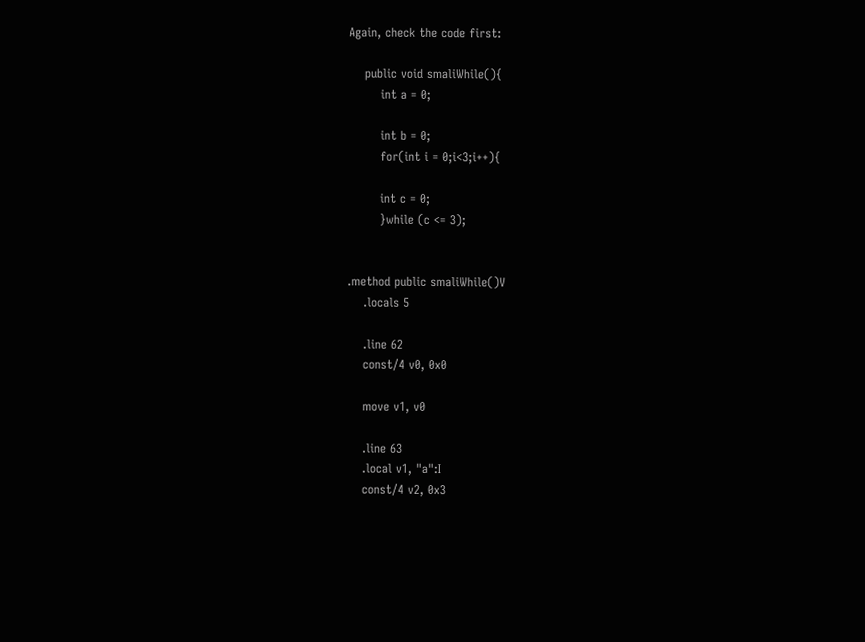Again, check the code first:

    public void smaliWhile(){
        int a = 0;

        int b = 0;
        for(int i = 0;i<3;i++){

        int c = 0;
        }while (c <= 3);


.method public smaliWhile()V
    .locals 5

    .line 62
    const/4 v0, 0x0

    move v1, v0

    .line 63
    .local v1, "a":I
    const/4 v2, 0x3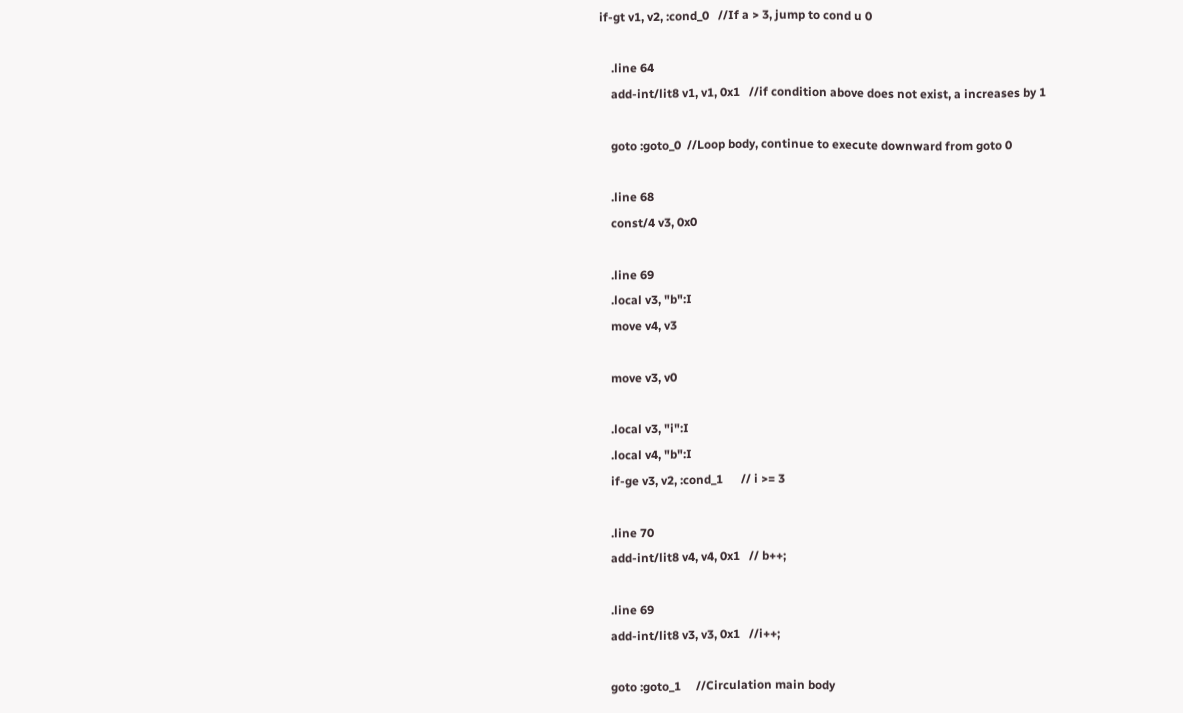if-gt v1, v2, :cond_0   //If a > 3, jump to cond u 0

    .line 64
    add-int/lit8 v1, v1, 0x1   //if condition above does not exist, a increases by 1

    goto :goto_0  //Loop body, continue to execute downward from goto 0

    .line 68
    const/4 v3, 0x0

    .line 69
    .local v3, "b":I
    move v4, v3

    move v3, v0

    .local v3, "i":I
    .local v4, "b":I
    if-ge v3, v2, :cond_1      // i >= 3

    .line 70
    add-int/lit8 v4, v4, 0x1   // b++;

    .line 69
    add-int/lit8 v3, v3, 0x1   //i++;

    goto :goto_1     //Circulation main body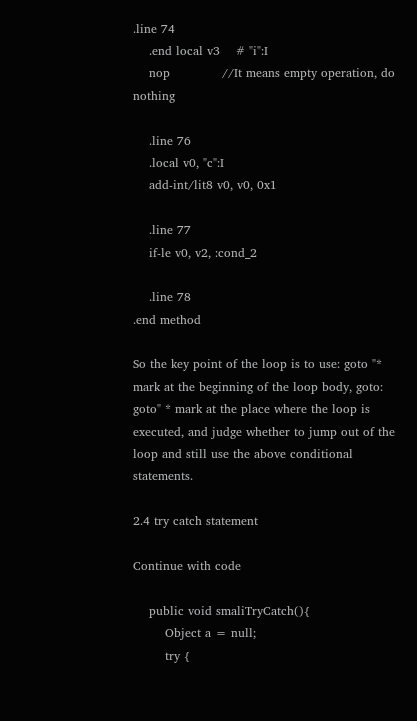.line 74
    .end local v3    # "i":I
    nop             //It means empty operation, do nothing

    .line 76
    .local v0, "c":I
    add-int/lit8 v0, v0, 0x1

    .line 77
    if-le v0, v2, :cond_2

    .line 78
.end method

So the key point of the loop is to use: goto "* mark at the beginning of the loop body, goto: goto" * mark at the place where the loop is executed, and judge whether to jump out of the loop and still use the above conditional statements.

2.4 try catch statement

Continue with code

    public void smaliTryCatch(){
        Object a = null;
        try {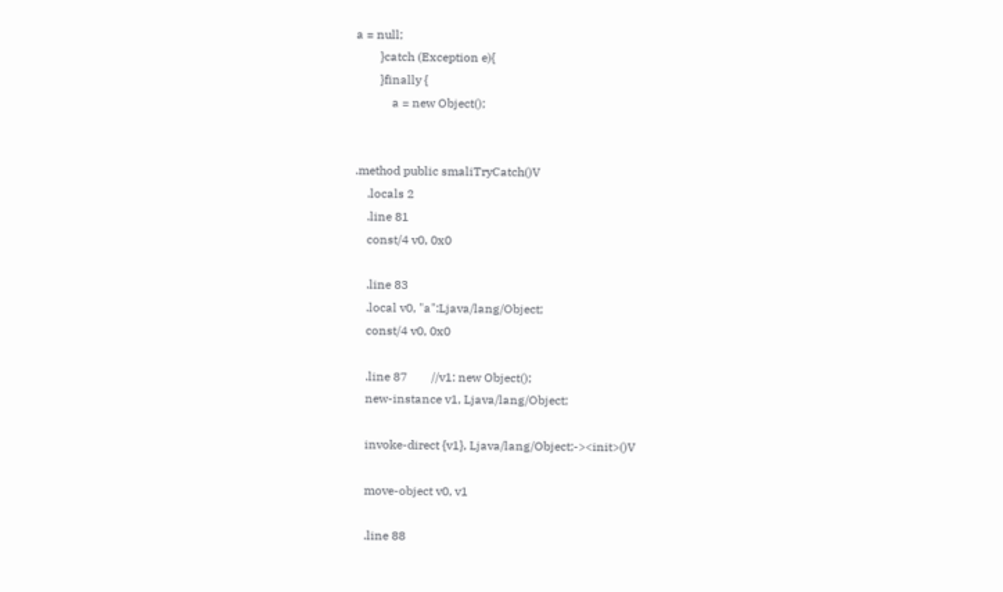a = null;
        }catch (Exception e){
        }finally {
            a = new Object();


.method public smaliTryCatch()V
    .locals 2
    .line 81
    const/4 v0, 0x0

    .line 83
    .local v0, "a":Ljava/lang/Object;
    const/4 v0, 0x0

    .line 87        //v1: new Object();
    new-instance v1, Ljava/lang/Object;

    invoke-direct {v1}, Ljava/lang/Object;-><init>()V

    move-object v0, v1

    .line 88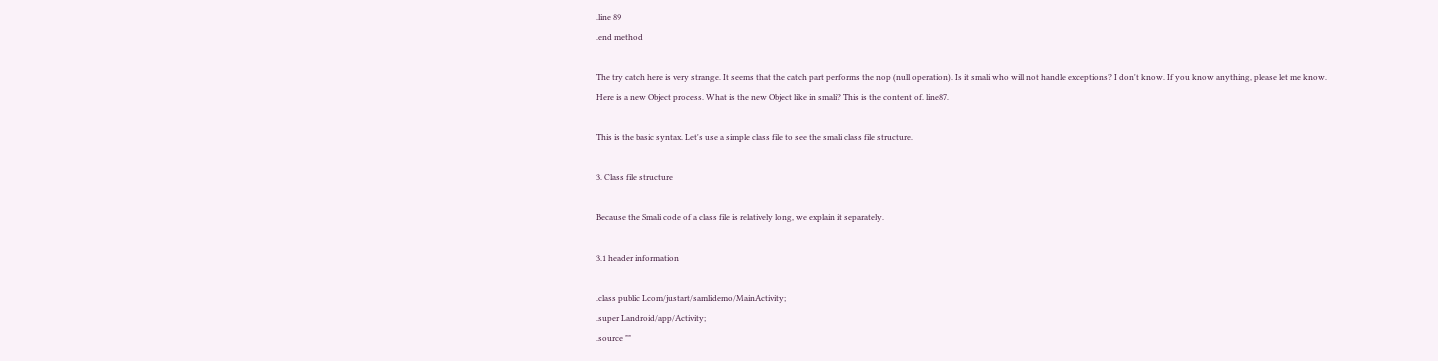.line 89
.end method

The try catch here is very strange. It seems that the catch part performs the nop (null operation). Is it smali who will not handle exceptions? I don't know. If you know anything, please let me know.
Here is a new Object process. What is the new Object like in smali? This is the content of. line87.

This is the basic syntax. Let's use a simple class file to see the smali class file structure.

3. Class file structure

Because the Smali code of a class file is relatively long, we explain it separately.

3.1 header information

.class public Lcom/justart/samlidemo/MainActivity;
.super Landroid/app/Activity;
.source ""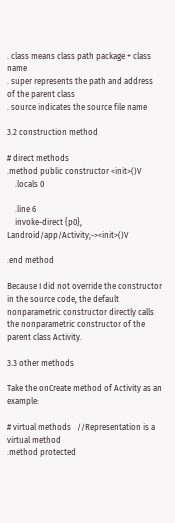. class means class path package + class name
. super represents the path and address of the parent class
. source indicates the source file name

3.2 construction method

# direct methods
.method public constructor <init>()V
    .locals 0

    .line 6
    invoke-direct {p0}, Landroid/app/Activity;-><init>()V

.end method

Because I did not override the constructor in the source code, the default nonparametric constructor directly calls the nonparametric constructor of the parent class Activity.

3.3 other methods

Take the onCreate method of Activity as an example:

# virtual methods   //Representation is a virtual method
.method protected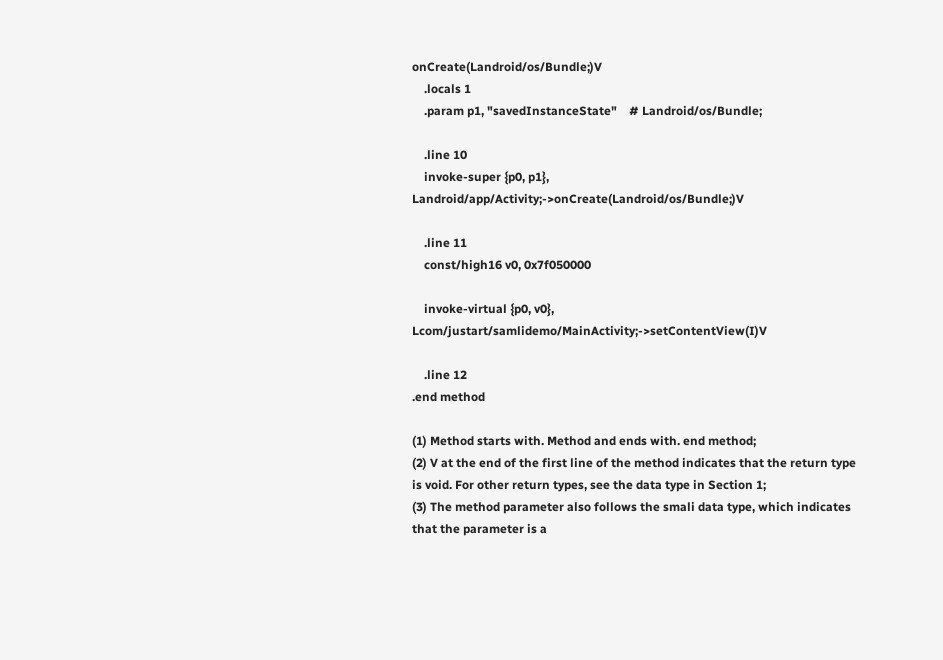onCreate(Landroid/os/Bundle;)V
    .locals 1
    .param p1, "savedInstanceState"    # Landroid/os/Bundle;

    .line 10
    invoke-super {p0, p1}, Landroid/app/Activity;->onCreate(Landroid/os/Bundle;)V

    .line 11
    const/high16 v0, 0x7f050000

    invoke-virtual {p0, v0}, Lcom/justart/samlidemo/MainActivity;->setContentView(I)V

    .line 12
.end method

(1) Method starts with. Method and ends with. end method;
(2) V at the end of the first line of the method indicates that the return type is void. For other return types, see the data type in Section 1;
(3) The method parameter also follows the smali data type, which indicates that the parameter is a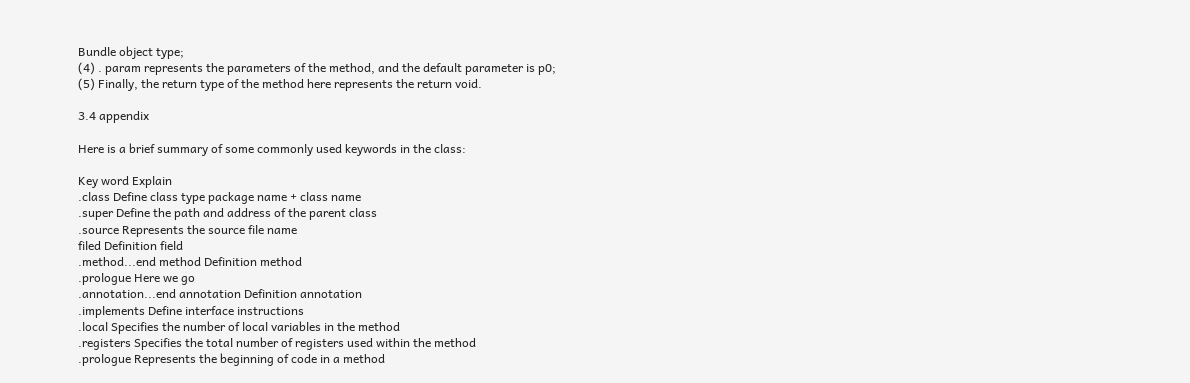Bundle object type;
(4) . param represents the parameters of the method, and the default parameter is p0;
(5) Finally, the return type of the method here represents the return void.

3.4 appendix

Here is a brief summary of some commonly used keywords in the class:

Key word Explain
.class Define class type package name + class name
.super Define the path and address of the parent class
.source Represents the source file name
filed Definition field
.method...end method Definition method
.prologue Here we go
.annotation...end annotation Definition annotation
.implements Define interface instructions
.local Specifies the number of local variables in the method
.registers Specifies the total number of registers used within the method
.prologue Represents the beginning of code in a method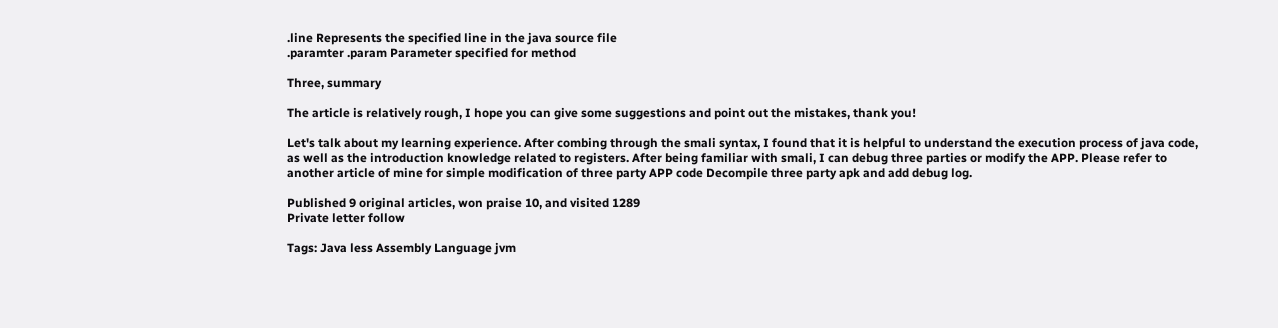.line Represents the specified line in the java source file
.paramter .param Parameter specified for method

Three, summary

The article is relatively rough, I hope you can give some suggestions and point out the mistakes, thank you!

Let's talk about my learning experience. After combing through the smali syntax, I found that it is helpful to understand the execution process of java code, as well as the introduction knowledge related to registers. After being familiar with smali, I can debug three parties or modify the APP. Please refer to another article of mine for simple modification of three party APP code Decompile three party apk and add debug log.

Published 9 original articles, won praise 10, and visited 1289
Private letter follow

Tags: Java less Assembly Language jvm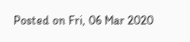Posted on Fri, 06 Mar 2020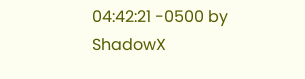04:42:21 -0500 by ShadowX